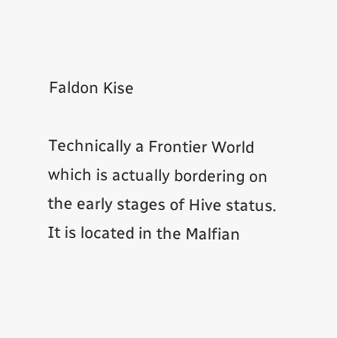Faldon Kise

Technically a Frontier World which is actually bordering on the early stages of Hive status. It is located in the Malfian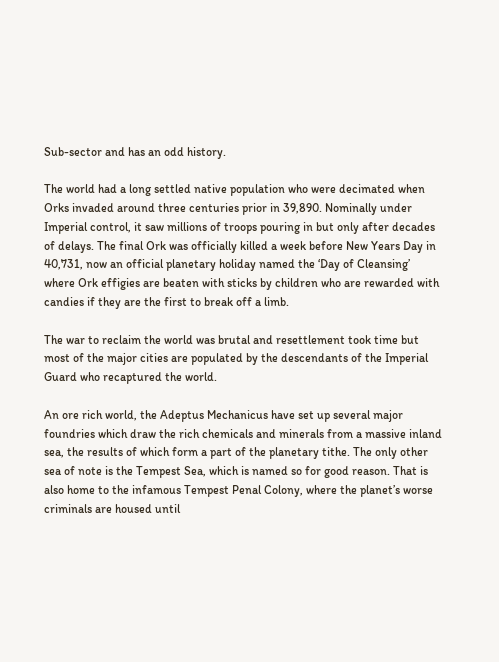Sub-sector and has an odd history.

The world had a long settled native population who were decimated when Orks invaded around three centuries prior in 39,890. Nominally under Imperial control, it saw millions of troops pouring in but only after decades of delays. The final Ork was officially killed a week before New Years Day in 40,731, now an official planetary holiday named the ‘Day of Cleansing’ where Ork effigies are beaten with sticks by children who are rewarded with candies if they are the first to break off a limb.

The war to reclaim the world was brutal and resettlement took time but most of the major cities are populated by the descendants of the Imperial Guard who recaptured the world.

An ore rich world, the Adeptus Mechanicus have set up several major foundries which draw the rich chemicals and minerals from a massive inland sea, the results of which form a part of the planetary tithe. The only other sea of note is the Tempest Sea, which is named so for good reason. That is also home to the infamous Tempest Penal Colony, where the planet’s worse criminals are housed until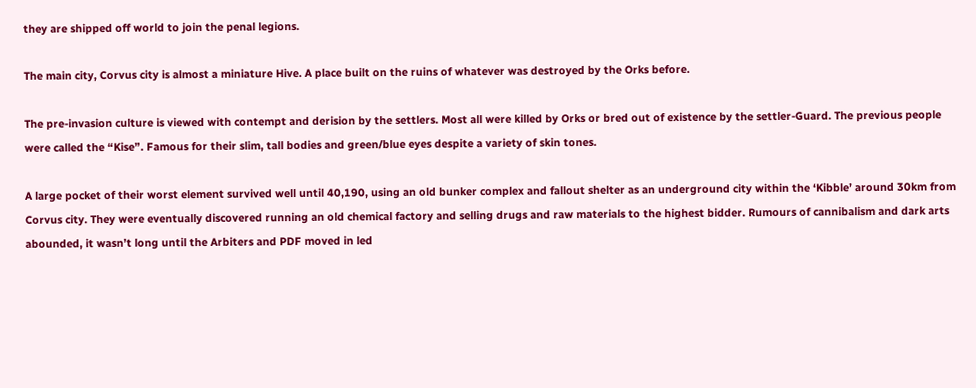they are shipped off world to join the penal legions.

The main city, Corvus city is almost a miniature Hive. A place built on the ruins of whatever was destroyed by the Orks before.

The pre-invasion culture is viewed with contempt and derision by the settlers. Most all were killed by Orks or bred out of existence by the settler-Guard. The previous people were called the “Kise”. Famous for their slim, tall bodies and green/blue eyes despite a variety of skin tones.

A large pocket of their worst element survived well until 40,190, using an old bunker complex and fallout shelter as an underground city within the ‘Kibble’ around 30km from Corvus city. They were eventually discovered running an old chemical factory and selling drugs and raw materials to the highest bidder. Rumours of cannibalism and dark arts abounded, it wasn’t long until the Arbiters and PDF moved in led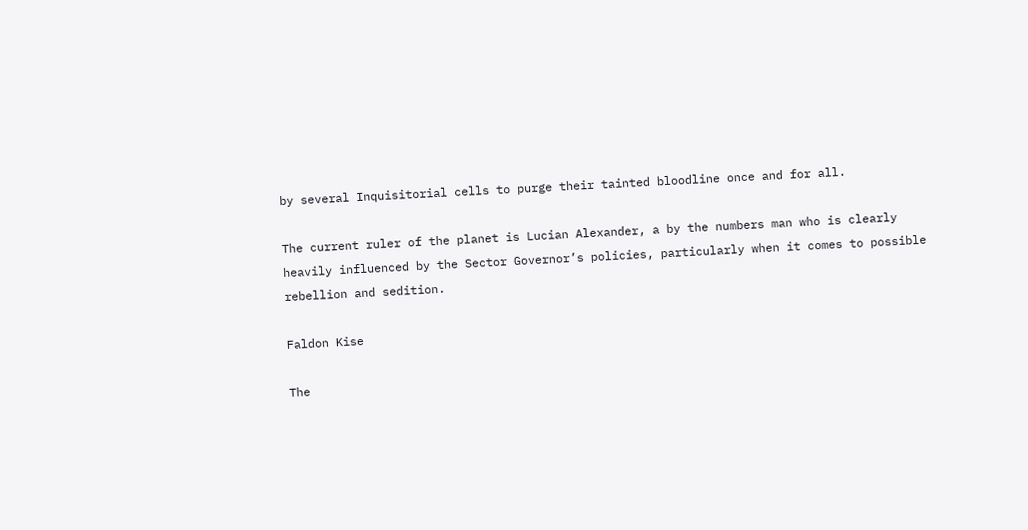by several Inquisitorial cells to purge their tainted bloodline once and for all.

The current ruler of the planet is Lucian Alexander, a by the numbers man who is clearly heavily influenced by the Sector Governor’s policies, particularly when it comes to possible rebellion and sedition.

Faldon Kise

The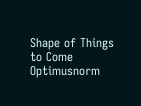Shape of Things to Come Optimusnorm